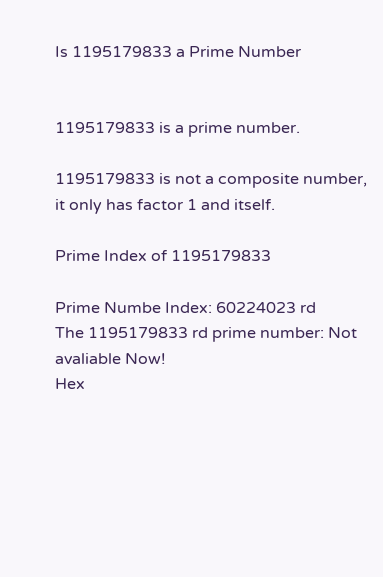Is 1195179833 a Prime Number


1195179833 is a prime number.

1195179833 is not a composite number, it only has factor 1 and itself.

Prime Index of 1195179833

Prime Numbe Index: 60224023 rd
The 1195179833 rd prime number: Not avaliable Now!
Hex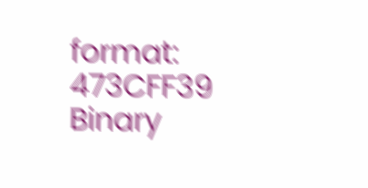format: 473CFF39
Binary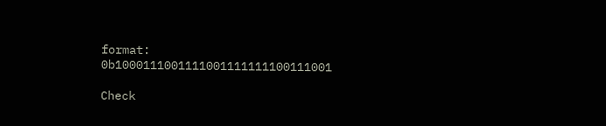format: 0b1000111001111001111111100111001

Check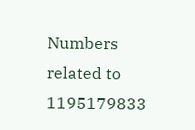Numbers related to 1195179833